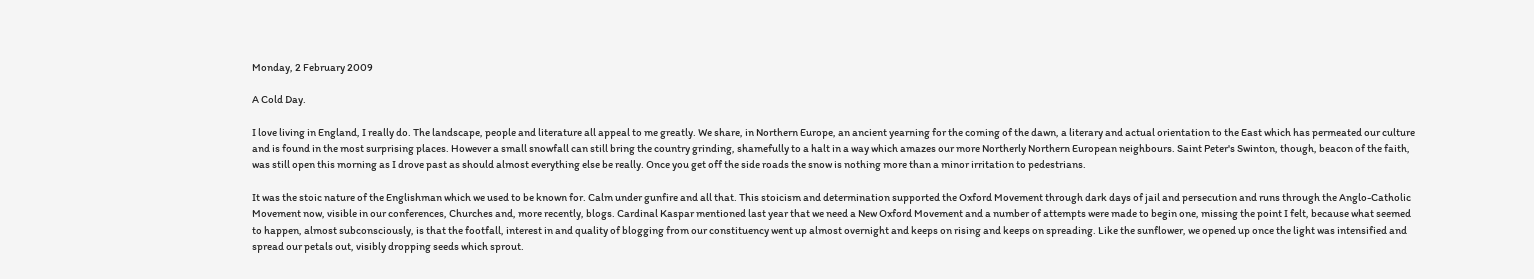Monday, 2 February 2009

A Cold Day.

I love living in England, I really do. The landscape, people and literature all appeal to me greatly. We share, in Northern Europe, an ancient yearning for the coming of the dawn, a literary and actual orientation to the East which has permeated our culture and is found in the most surprising places. However a small snowfall can still bring the country grinding, shamefully to a halt in a way which amazes our more Northerly Northern European neighbours. Saint Peter's Swinton, though, beacon of the faith, was still open this morning as I drove past as should almost everything else be really. Once you get off the side roads the snow is nothing more than a minor irritation to pedestrians.

It was the stoic nature of the Englishman which we used to be known for. Calm under gunfire and all that. This stoicism and determination supported the Oxford Movement through dark days of jail and persecution and runs through the Anglo-Catholic Movement now, visible in our conferences, Churches and, more recently, blogs. Cardinal Kaspar mentioned last year that we need a New Oxford Movement and a number of attempts were made to begin one, missing the point I felt, because what seemed to happen, almost subconsciously, is that the footfall, interest in and quality of blogging from our constituency went up almost overnight and keeps on rising and keeps on spreading. Like the sunflower, we opened up once the light was intensified and spread our petals out, visibly dropping seeds which sprout.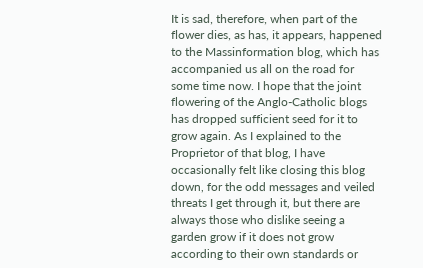It is sad, therefore, when part of the flower dies, as has, it appears, happened to the Massinformation blog, which has accompanied us all on the road for some time now. I hope that the joint flowering of the Anglo-Catholic blogs has dropped sufficient seed for it to grow again. As I explained to the Proprietor of that blog, I have occasionally felt like closing this blog down, for the odd messages and veiled threats I get through it, but there are always those who dislike seeing a garden grow if it does not grow according to their own standards or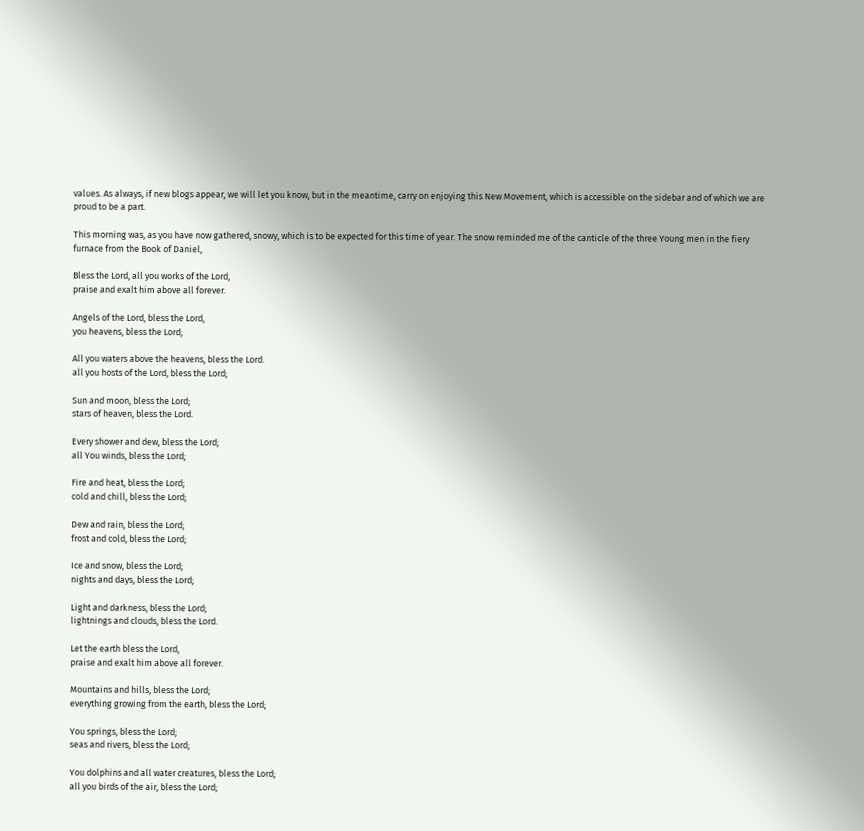values. As always, if new blogs appear, we will let you know, but in the meantime, carry on enjoying this New Movement, which is accessible on the sidebar and of which we are proud to be a part.

This morning was, as you have now gathered, snowy, which is to be expected for this time of year. The snow reminded me of the canticle of the three Young men in the fiery furnace from the Book of Daniel,

Bless the Lord, all you works of the Lord,
praise and exalt him above all forever.

Angels of the Lord, bless the Lord,
you heavens, bless the Lord;

All you waters above the heavens, bless the Lord.
all you hosts of the Lord, bless the Lord;

Sun and moon, bless the Lord;
stars of heaven, bless the Lord.

Every shower and dew, bless the Lord;
all You winds, bless the Lord;

Fire and heat, bless the Lord;
cold and chill, bless the Lord;

Dew and rain, bless the Lord;
frost and cold, bless the Lord;

Ice and snow, bless the Lord;
nights and days, bless the Lord;

Light and darkness, bless the Lord;
lightnings and clouds, bless the Lord.

Let the earth bless the Lord,
praise and exalt him above all forever.

Mountains and hills, bless the Lord;
everything growing from the earth, bless the Lord;

You springs, bless the Lord;
seas and rivers, bless the Lord;

You dolphins and all water creatures, bless the Lord;
all you birds of the air, bless the Lord;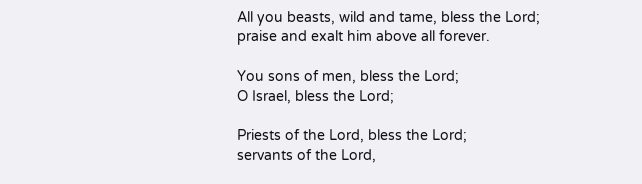All you beasts, wild and tame, bless the Lord;
praise and exalt him above all forever.

You sons of men, bless the Lord;
O Israel, bless the Lord;

Priests of the Lord, bless the Lord;
servants of the Lord,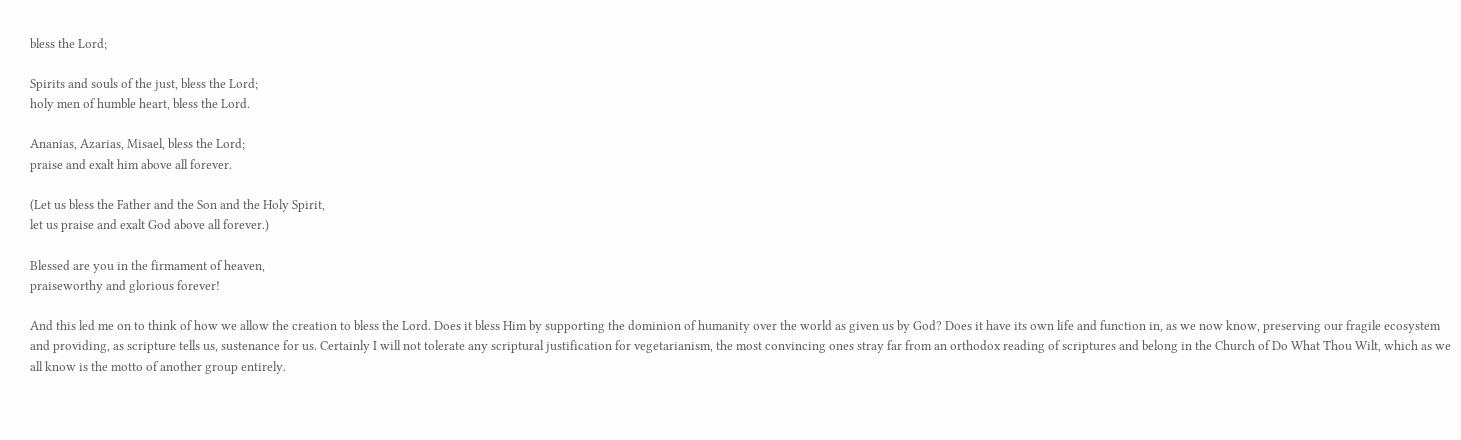bless the Lord;

Spirits and souls of the just, bless the Lord;
holy men of humble heart, bless the Lord.

Ananias, Azarias, Misael, bless the Lord;
praise and exalt him above all forever.

(Let us bless the Father and the Son and the Holy Spirit,
let us praise and exalt God above all forever.)

Blessed are you in the firmament of heaven,
praiseworthy and glorious forever!

And this led me on to think of how we allow the creation to bless the Lord. Does it bless Him by supporting the dominion of humanity over the world as given us by God? Does it have its own life and function in, as we now know, preserving our fragile ecosystem and providing, as scripture tells us, sustenance for us. Certainly I will not tolerate any scriptural justification for vegetarianism, the most convincing ones stray far from an orthodox reading of scriptures and belong in the Church of Do What Thou Wilt, which as we all know is the motto of another group entirely.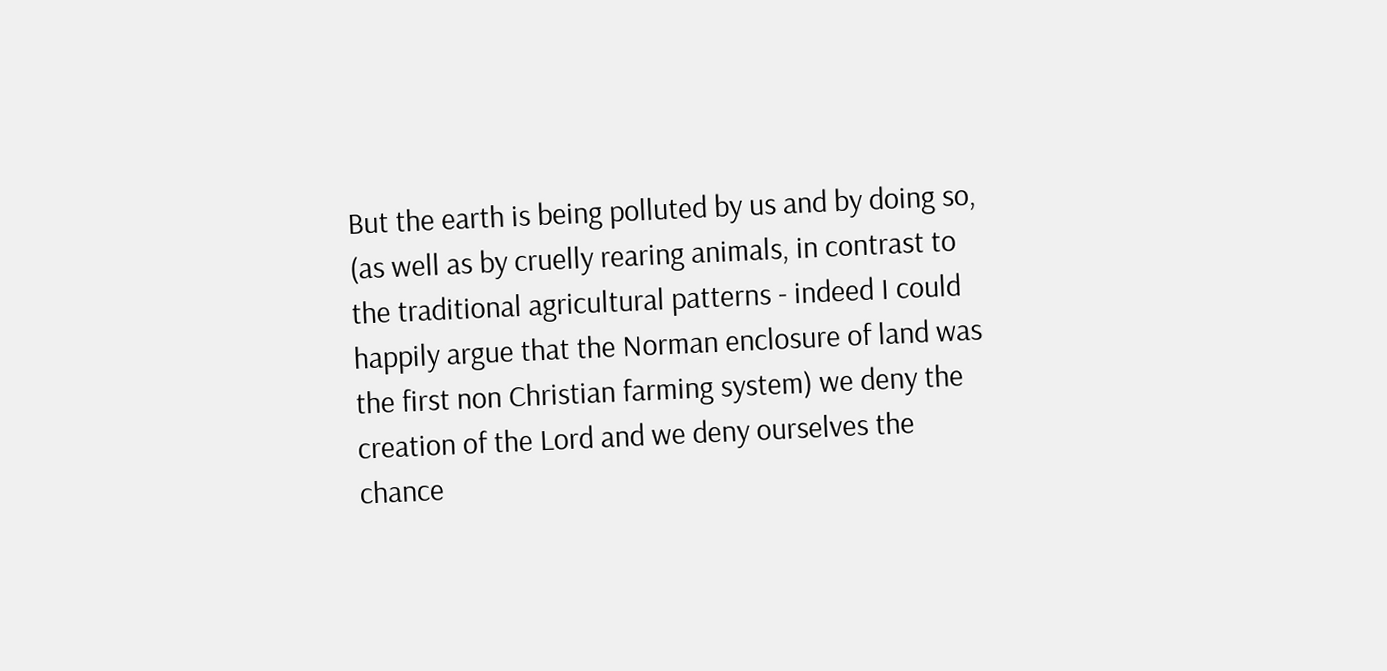But the earth is being polluted by us and by doing so, (as well as by cruelly rearing animals, in contrast to the traditional agricultural patterns - indeed I could happily argue that the Norman enclosure of land was the first non Christian farming system) we deny the creation of the Lord and we deny ourselves the chance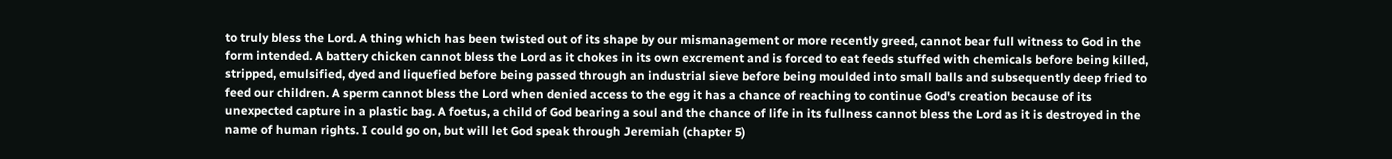to truly bless the Lord. A thing which has been twisted out of its shape by our mismanagement or more recently greed, cannot bear full witness to God in the form intended. A battery chicken cannot bless the Lord as it chokes in its own excrement and is forced to eat feeds stuffed with chemicals before being killed, stripped, emulsified, dyed and liquefied before being passed through an industrial sieve before being moulded into small balls and subsequently deep fried to feed our children. A sperm cannot bless the Lord when denied access to the egg it has a chance of reaching to continue God's creation because of its unexpected capture in a plastic bag. A foetus, a child of God bearing a soul and the chance of life in its fullness cannot bless the Lord as it is destroyed in the name of human rights. I could go on, but will let God speak through Jeremiah (chapter 5)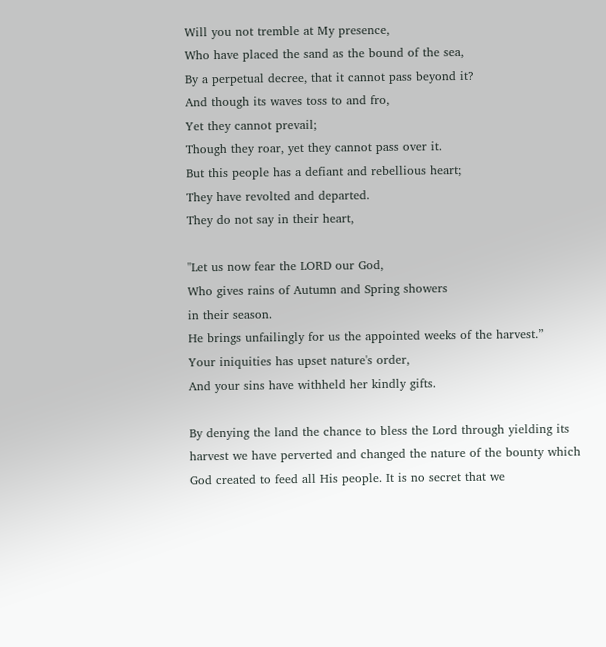Will you not tremble at My presence,
Who have placed the sand as the bound of the sea,
By a perpetual decree, that it cannot pass beyond it?
And though its waves toss to and fro,
Yet they cannot prevail;
Though they roar, yet they cannot pass over it.
But this people has a defiant and rebellious heart;
They have revolted and departed.
They do not say in their heart,

''Let us now fear the LORD our God,
Who gives rains of Autumn and Spring showers
in their season.
He brings unfailingly for us the appointed weeks of the harvest.”
Your iniquities has upset nature's order,
And your sins have withheld her kindly gifts.

By denying the land the chance to bless the Lord through yielding its harvest we have perverted and changed the nature of the bounty which God created to feed all His people. It is no secret that we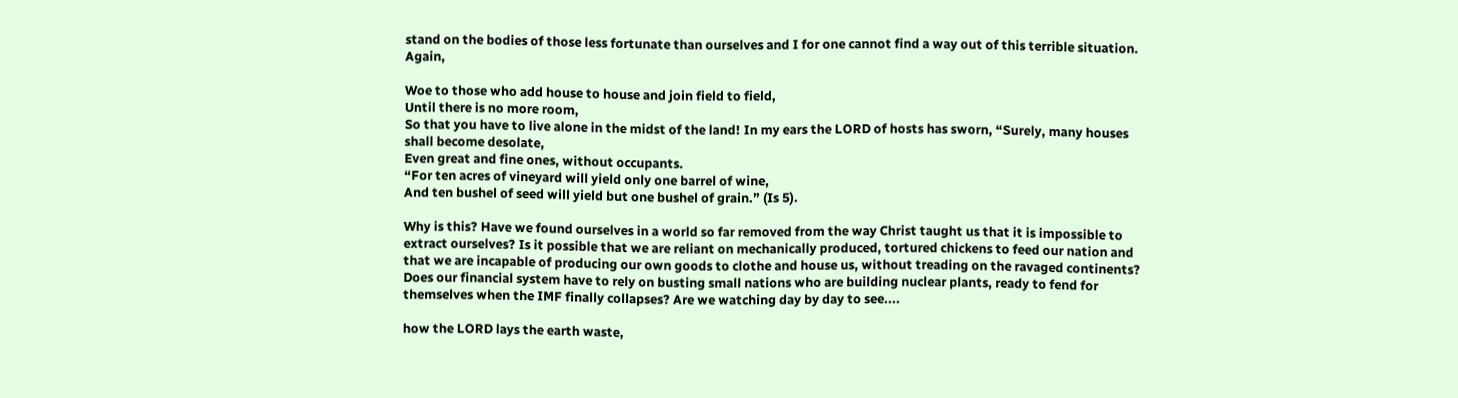stand on the bodies of those less fortunate than ourselves and I for one cannot find a way out of this terrible situation. Again,

Woe to those who add house to house and join field to field,
Until there is no more room,
So that you have to live alone in the midst of the land! In my ears the LORD of hosts has sworn, “Surely, many houses shall become desolate,
Even great and fine ones, without occupants.
“For ten acres of vineyard will yield only one barrel of wine,
And ten bushel of seed will yield but one bushel of grain.” (Is 5).

Why is this? Have we found ourselves in a world so far removed from the way Christ taught us that it is impossible to extract ourselves? Is it possible that we are reliant on mechanically produced, tortured chickens to feed our nation and that we are incapable of producing our own goods to clothe and house us, without treading on the ravaged continents? Does our financial system have to rely on busting small nations who are building nuclear plants, ready to fend for themselves when the IMF finally collapses? Are we watching day by day to see....

how the LORD lays the earth waste,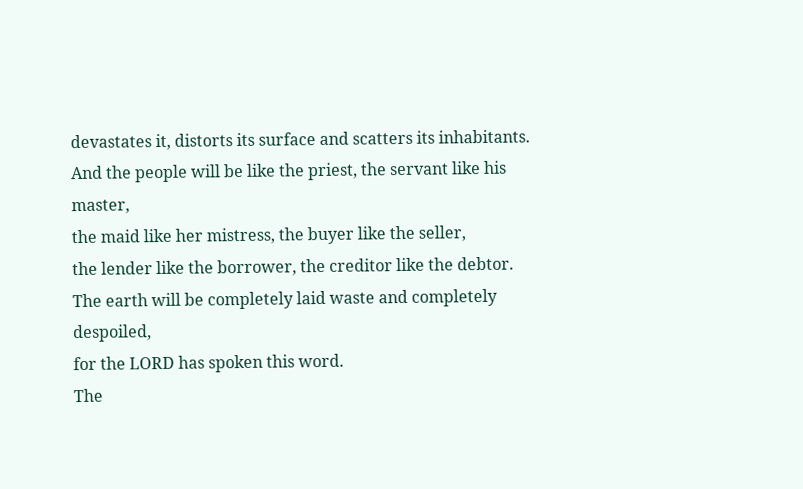devastates it, distorts its surface and scatters its inhabitants.
And the people will be like the priest, the servant like his master,
the maid like her mistress, the buyer like the seller,
the lender like the borrower, the creditor like the debtor.
The earth will be completely laid waste and completely despoiled,
for the LORD has spoken this word.
The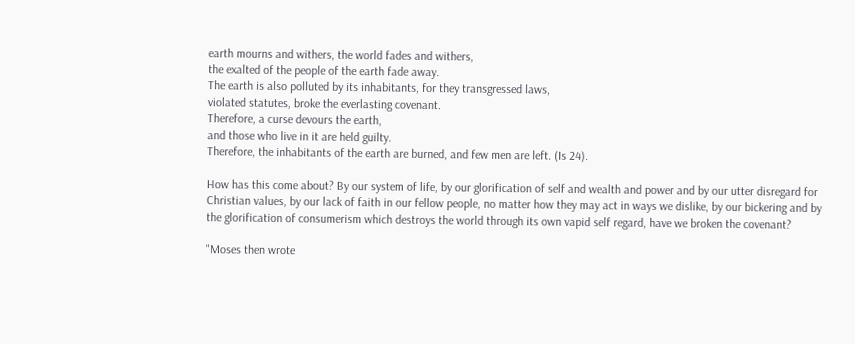earth mourns and withers, the world fades and withers,
the exalted of the people of the earth fade away.
The earth is also polluted by its inhabitants, for they transgressed laws,
violated statutes, broke the everlasting covenant.
Therefore, a curse devours the earth,
and those who live in it are held guilty.
Therefore, the inhabitants of the earth are burned, and few men are left. (Is 24).

How has this come about? By our system of life, by our glorification of self and wealth and power and by our utter disregard for Christian values, by our lack of faith in our fellow people, no matter how they may act in ways we dislike, by our bickering and by the glorification of consumerism which destroys the world through its own vapid self regard, have we broken the covenant?

"Moses then wrote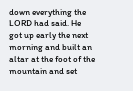down everything the LORD had said. He got up early the next morning and built an altar at the foot of the mountain and set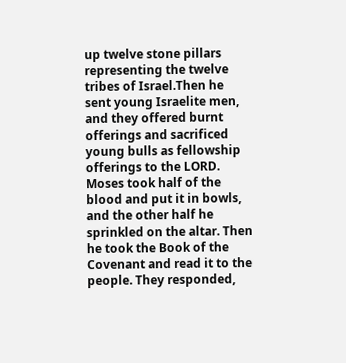up twelve stone pillars representing the twelve tribes of Israel.Then he sent young Israelite men, and they offered burnt offerings and sacrificed young bulls as fellowship offerings to the LORD. Moses took half of the blood and put it in bowls, and the other half he sprinkled on the altar. Then he took the Book of the Covenant and read it to the people. They responded,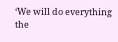‘We will do everything the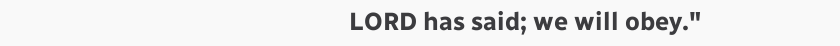LORD has said; we will obey."